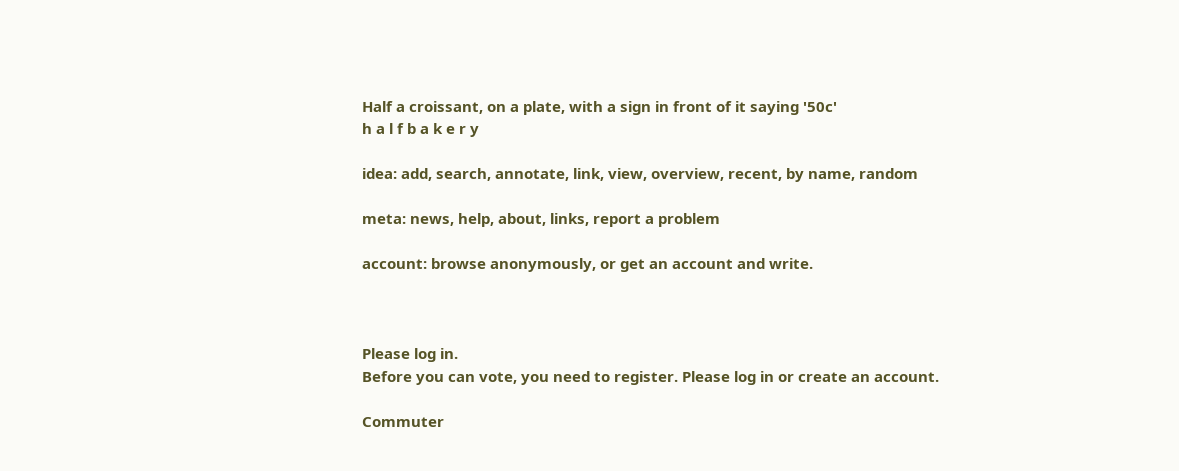Half a croissant, on a plate, with a sign in front of it saying '50c'
h a l f b a k e r y

idea: add, search, annotate, link, view, overview, recent, by name, random

meta: news, help, about, links, report a problem

account: browse anonymously, or get an account and write.



Please log in.
Before you can vote, you need to register. Please log in or create an account.

Commuter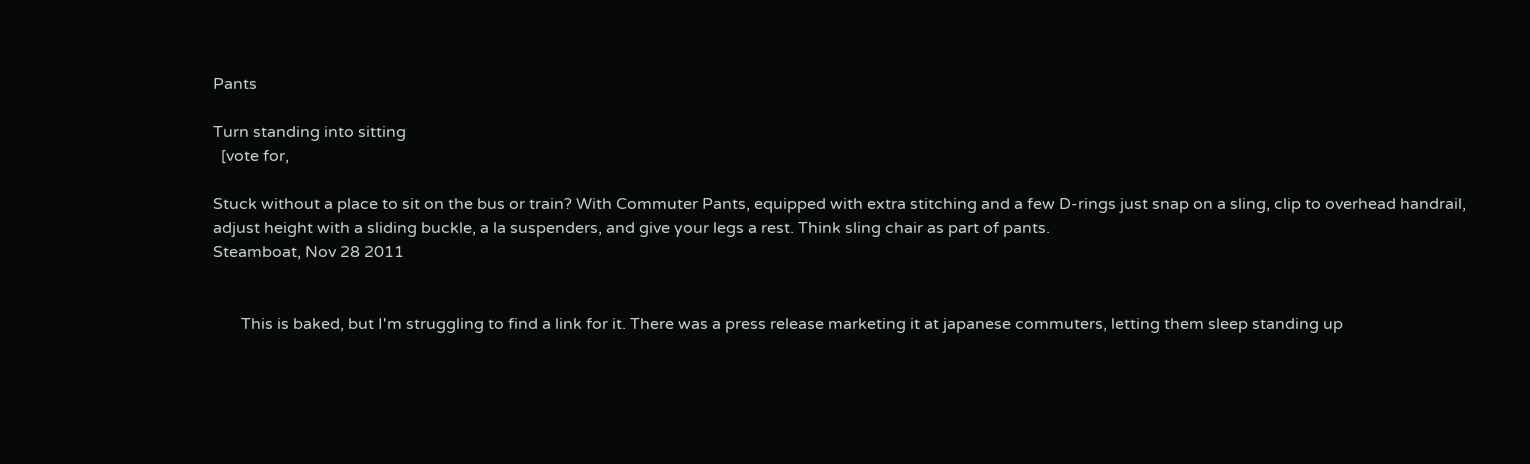Pants

Turn standing into sitting
  [vote for,

Stuck without a place to sit on the bus or train? With Commuter Pants, equipped with extra stitching and a few D-rings just snap on a sling, clip to overhead handrail, adjust height with a sliding buckle, a la suspenders, and give your legs a rest. Think sling chair as part of pants.
Steamboat, Nov 28 2011


       This is baked, but I'm struggling to find a link for it. There was a press release marketing it at japanese commuters, letting them sleep standing up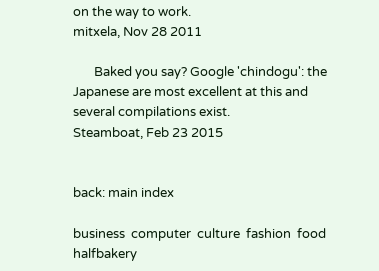on the way to work.
mitxela, Nov 28 2011

       Baked you say? Google 'chindogu': the Japanese are most excellent at this and several compilations exist.
Steamboat, Feb 23 2015


back: main index

business  computer  culture  fashion  food  halfbakery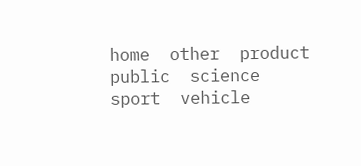home  other  product  public  science  sport  vehicle